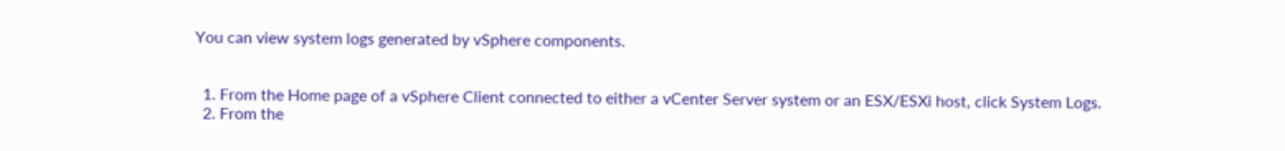You can view system logs generated by vSphere components.


  1. From the Home page of a vSphere Client connected to either a vCenter Server system or an ESX/ESXi host, click System Logs.
  2. From the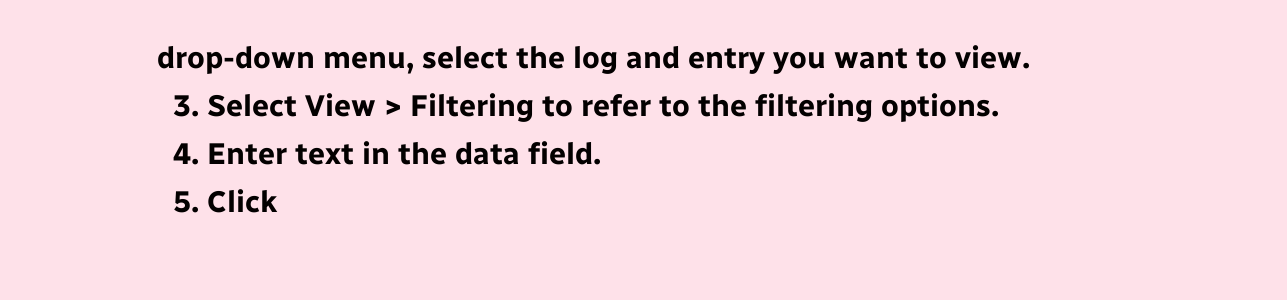drop-down menu, select the log and entry you want to view.
  3. Select View > Filtering to refer to the filtering options.
  4. Enter text in the data field.
  5. Click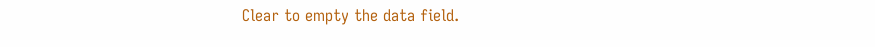Clear to empty the data field.